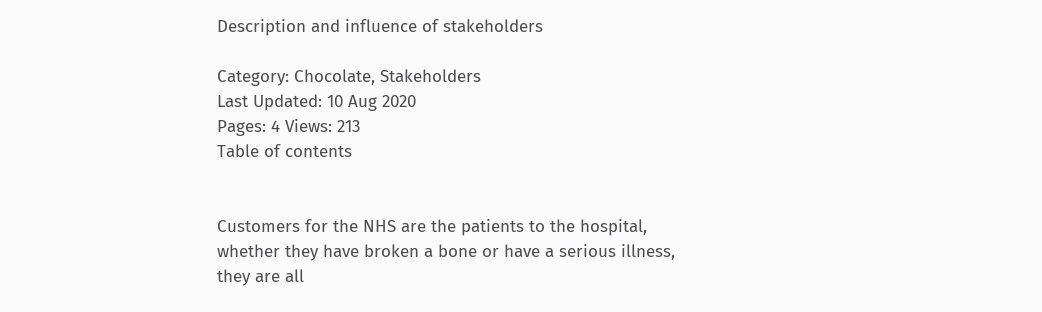Description and influence of stakeholders

Category: Chocolate, Stakeholders
Last Updated: 10 Aug 2020
Pages: 4 Views: 213
Table of contents


Customers for the NHS are the patients to the hospital, whether they have broken a bone or have a serious illness, they are all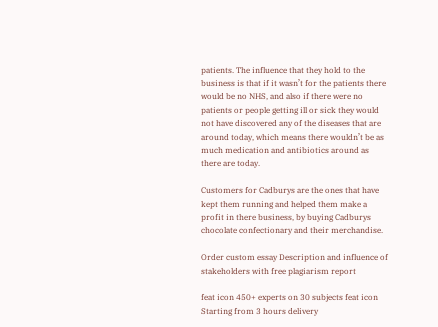patients. The influence that they hold to the business is that if it wasn’t for the patients there would be no NHS, and also if there were no patients or people getting ill or sick they would not have discovered any of the diseases that are around today, which means there wouldn’t be as much medication and antibiotics around as there are today.

Customers for Cadburys are the ones that have kept them running and helped them make a profit in there business, by buying Cadburys chocolate confectionary and their merchandise.

Order custom essay Description and influence of stakeholders with free plagiarism report

feat icon 450+ experts on 30 subjects feat icon Starting from 3 hours delivery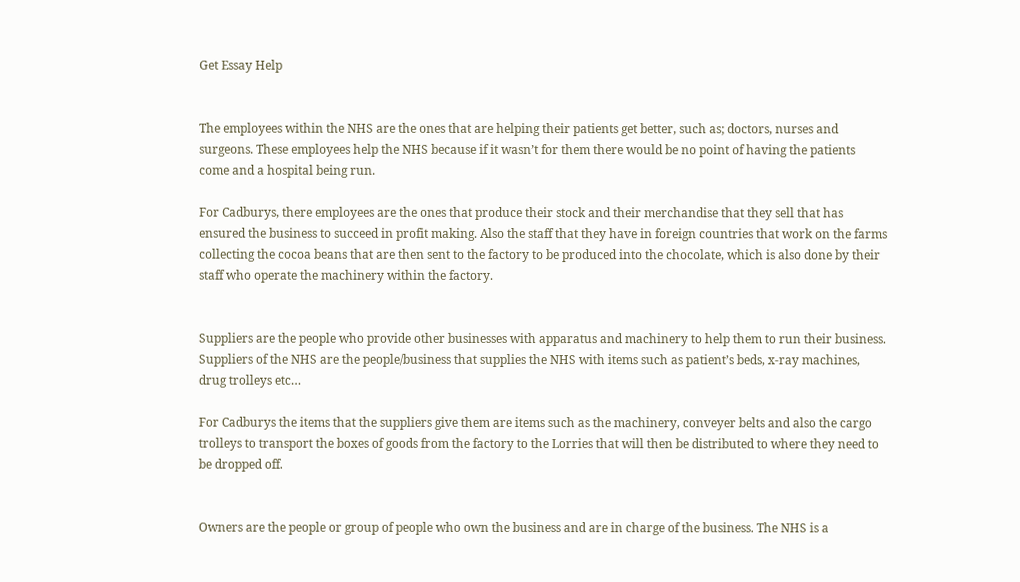Get Essay Help


The employees within the NHS are the ones that are helping their patients get better, such as; doctors, nurses and surgeons. These employees help the NHS because if it wasn’t for them there would be no point of having the patients come and a hospital being run.

For Cadburys, there employees are the ones that produce their stock and their merchandise that they sell that has ensured the business to succeed in profit making. Also the staff that they have in foreign countries that work on the farms collecting the cocoa beans that are then sent to the factory to be produced into the chocolate, which is also done by their staff who operate the machinery within the factory.


Suppliers are the people who provide other businesses with apparatus and machinery to help them to run their business. Suppliers of the NHS are the people/business that supplies the NHS with items such as patient’s beds, x-ray machines, drug trolleys etc…

For Cadburys the items that the suppliers give them are items such as the machinery, conveyer belts and also the cargo trolleys to transport the boxes of goods from the factory to the Lorries that will then be distributed to where they need to be dropped off.


Owners are the people or group of people who own the business and are in charge of the business. The NHS is a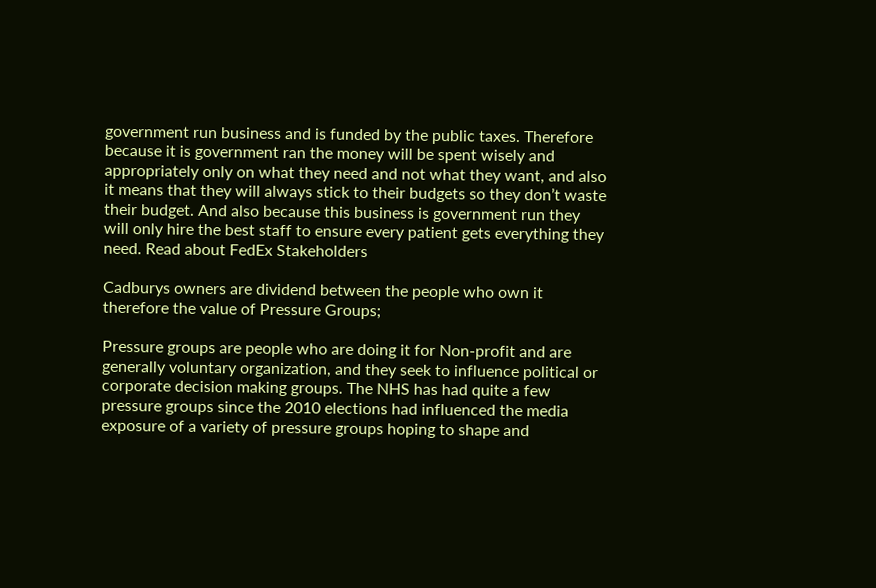government run business and is funded by the public taxes. Therefore because it is government ran the money will be spent wisely and appropriately only on what they need and not what they want, and also it means that they will always stick to their budgets so they don’t waste their budget. And also because this business is government run they will only hire the best staff to ensure every patient gets everything they need. Read about FedEx Stakeholders

Cadburys owners are dividend between the people who own it therefore the value of Pressure Groups;

Pressure groups are people who are doing it for Non-profit and are generally voluntary organization, and they seek to influence political or corporate decision making groups. The NHS has had quite a few pressure groups since the 2010 elections had influenced the media exposure of a variety of pressure groups hoping to shape and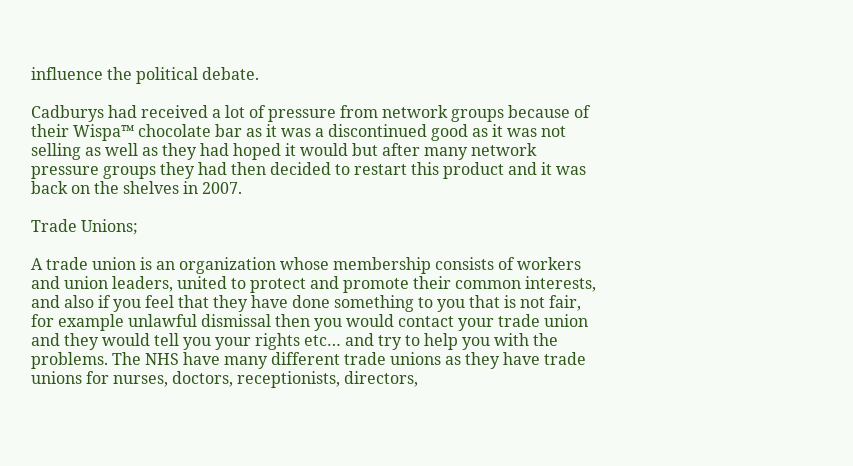influence the political debate.

Cadburys had received a lot of pressure from network groups because of their Wispa™ chocolate bar as it was a discontinued good as it was not selling as well as they had hoped it would but after many network pressure groups they had then decided to restart this product and it was back on the shelves in 2007.

Trade Unions;

A trade union is an organization whose membership consists of workers and union leaders, united to protect and promote their common interests, and also if you feel that they have done something to you that is not fair, for example unlawful dismissal then you would contact your trade union and they would tell you your rights etc… and try to help you with the problems. The NHS have many different trade unions as they have trade unions for nurses, doctors, receptionists, directors,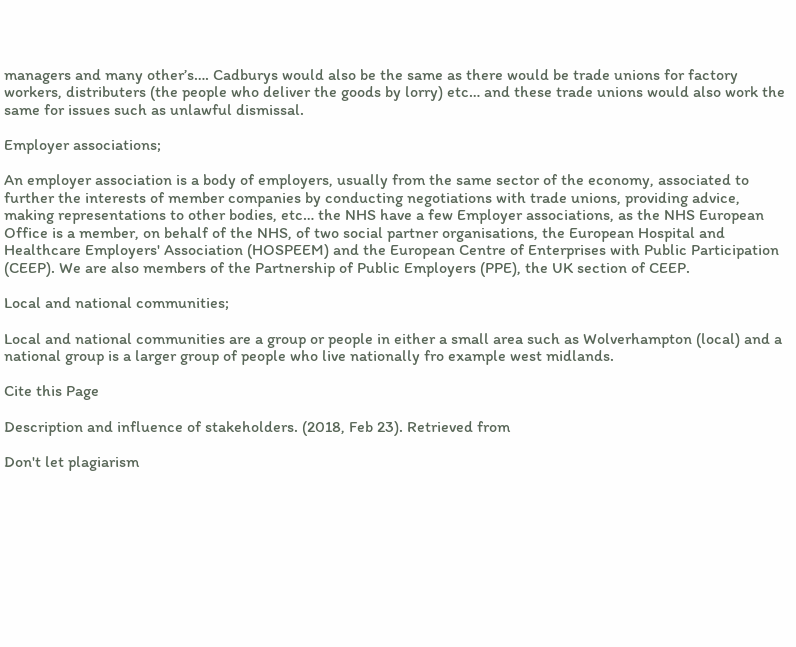managers and many other’s…. Cadburys would also be the same as there would be trade unions for factory workers, distributers (the people who deliver the goods by lorry) etc… and these trade unions would also work the same for issues such as unlawful dismissal.

Employer associations;

An employer association is a body of employers, usually from the same sector of the economy, associated to further the interests of member companies by conducting negotiations with trade unions, providing advice, making representations to other bodies, etc… the NHS have a few Employer associations, as the NHS European Office is a member, on behalf of the NHS, of two social partner organisations, the European Hospital and Healthcare Employers' Association (HOSPEEM) and the European Centre of Enterprises with Public Participation (CEEP). We are also members of the Partnership of Public Employers (PPE), the UK section of CEEP.

Local and national communities;

Local and national communities are a group or people in either a small area such as Wolverhampton (local) and a national group is a larger group of people who live nationally fro example west midlands.

Cite this Page

Description and influence of stakeholders. (2018, Feb 23). Retrieved from

Don't let plagiarism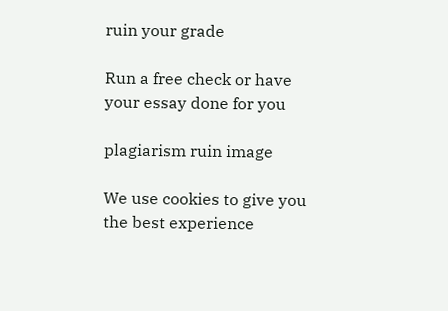ruin your grade

Run a free check or have your essay done for you

plagiarism ruin image

We use cookies to give you the best experience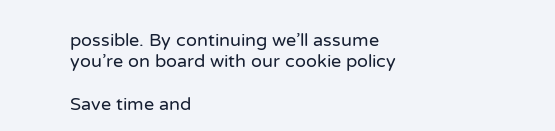possible. By continuing we’ll assume you’re on board with our cookie policy

Save time and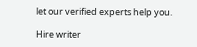let our verified experts help you.

Hire writer